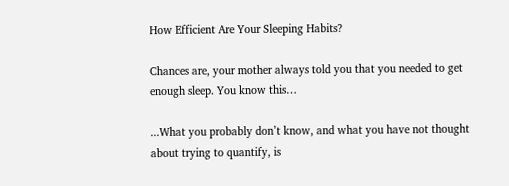How Efficient Are Your Sleeping Habits?

Chances are, your mother always told you that you needed to get enough sleep. You know this…

...What you probably don’t know, and what you have not thought about trying to quantify, is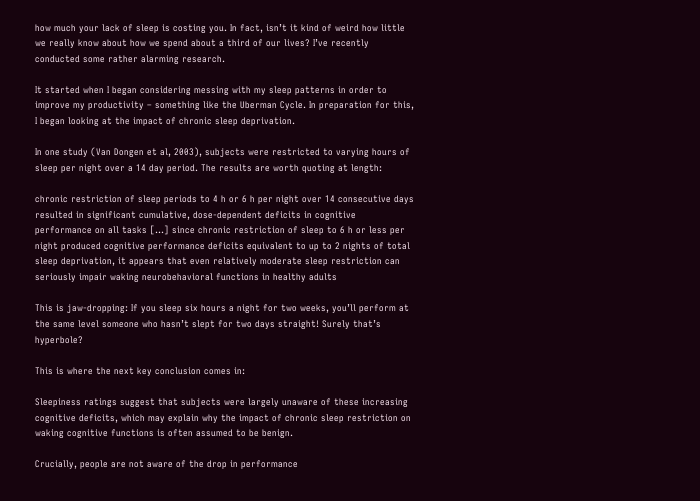how much your lack of sleep is costing you. In fact, isn’t it kind of weird how little we really know about how we spend about a third of our lives? I’ve recently conducted some rather alarming research.

It started when I began considering messing with my sleep patterns in order to improve my productivity – something like the Uberman Cycle. In preparation for this, I began looking at the impact of chronic sleep deprivation.

In one study (Van Dongen et al, 2003), subjects were restricted to varying hours of sleep per night over a 14 day period. The results are worth quoting at length:

chronic restriction of sleep periods to 4 h or 6 h per night over 14 consecutive days resulted in significant cumulative, dose-dependent deficits in cognitive performance on all tasks […] since chronic restriction of sleep to 6 h or less per night produced cognitive performance deficits equivalent to up to 2 nights of total sleep deprivation, it appears that even relatively moderate sleep restriction can seriously impair waking neurobehavioral functions in healthy adults

This is jaw-dropping: If you sleep six hours a night for two weeks, you’ll perform at the same level someone who hasn’t slept for two days straight! Surely that’s hyperbole?

This is where the next key conclusion comes in:

Sleepiness ratings suggest that subjects were largely unaware of these increasing cognitive deficits, which may explain why the impact of chronic sleep restriction on waking cognitive functions is often assumed to be benign.

Crucially, people are not aware of the drop in performance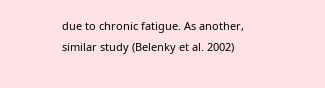due to chronic fatigue. As another, similar study (Belenky et al. 2002)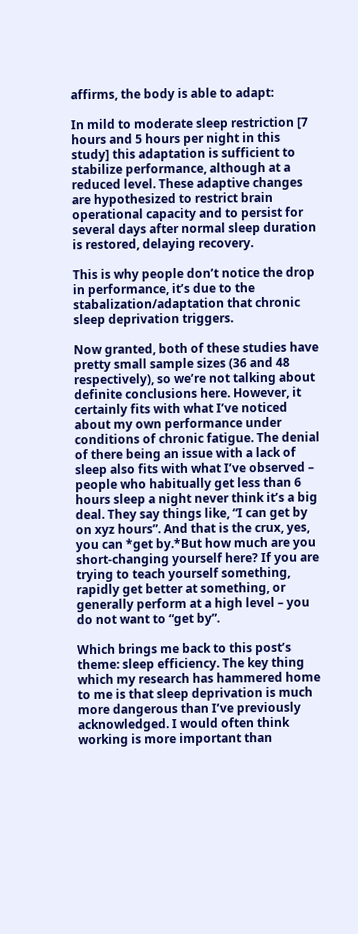affirms, the body is able to adapt:

In mild to moderate sleep restriction [7 hours and 5 hours per night in this study] this adaptation is sufficient to stabilize performance, although at a reduced level. These adaptive changes are hypothesized to restrict brain operational capacity and to persist for several days after normal sleep duration is restored, delaying recovery.

This is why people don’t notice the drop in performance, it’s due to the stabalization/adaptation that chronic sleep deprivation triggers.

Now granted, both of these studies have pretty small sample sizes (36 and 48 respectively), so we’re not talking about definite conclusions here. However, it certainly fits with what I’ve noticed about my own performance under conditions of chronic fatigue. The denial of there being an issue with a lack of sleep also fits with what I’ve observed – people who habitually get less than 6 hours sleep a night never think it’s a big deal. They say things like, “I can get by on xyz hours”. And that is the crux, yes, you can *get by.*But how much are you short-changing yourself here? If you are trying to teach yourself something, rapidly get better at something, or generally perform at a high level – you do not want to “get by”.

Which brings me back to this post’s theme: sleep efficiency. The key thing which my research has hammered home to me is that sleep deprivation is much more dangerous than I’ve previously acknowledged. I would often think working is more important than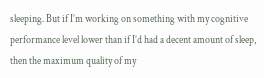sleeping. But if I’m working on something with my cognitive performance level lower than if I’d had a decent amount of sleep, then the maximum quality of my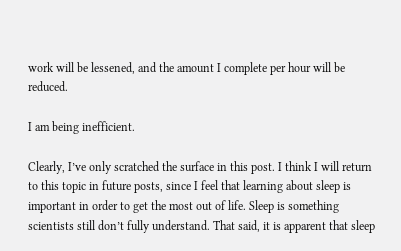work will be lessened, and the amount I complete per hour will be reduced.

I am being inefficient.

Clearly, I’ve only scratched the surface in this post. I think I will return to this topic in future posts, since I feel that learning about sleep is important in order to get the most out of life. Sleep is something scientists still don’t fully understand. That said, it is apparent that sleep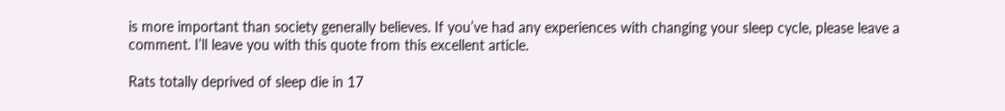is more important than society generally believes. If you’ve had any experiences with changing your sleep cycle, please leave a comment. I’ll leave you with this quote from this excellent article.

Rats totally deprived of sleep die in 17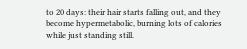to 20 days: their hair starts falling out, and they become hypermetabolic, burning lots of calories while just standing still.